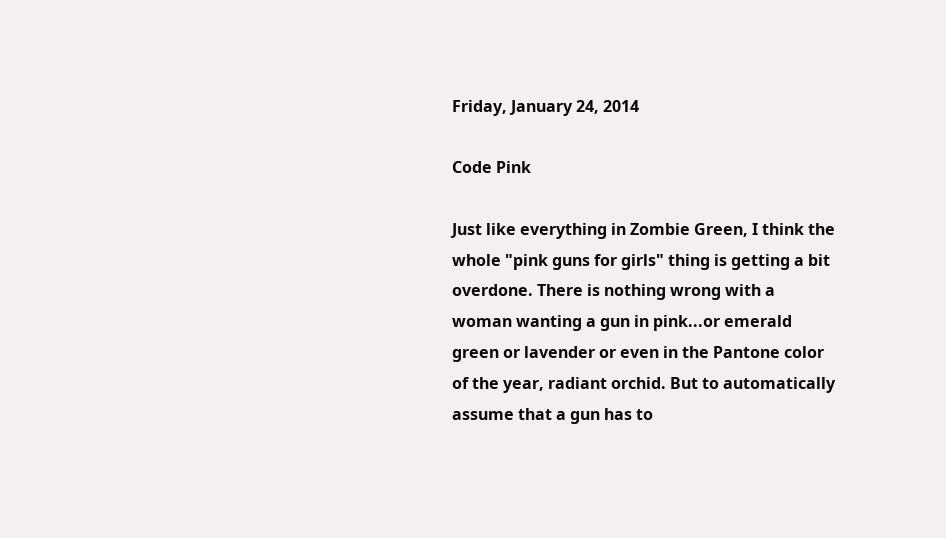Friday, January 24, 2014

Code Pink

Just like everything in Zombie Green, I think the whole "pink guns for girls" thing is getting a bit overdone. There is nothing wrong with a woman wanting a gun in pink...or emerald green or lavender or even in the Pantone color of the year, radiant orchid. But to automatically assume that a gun has to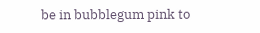be in bubblegum pink to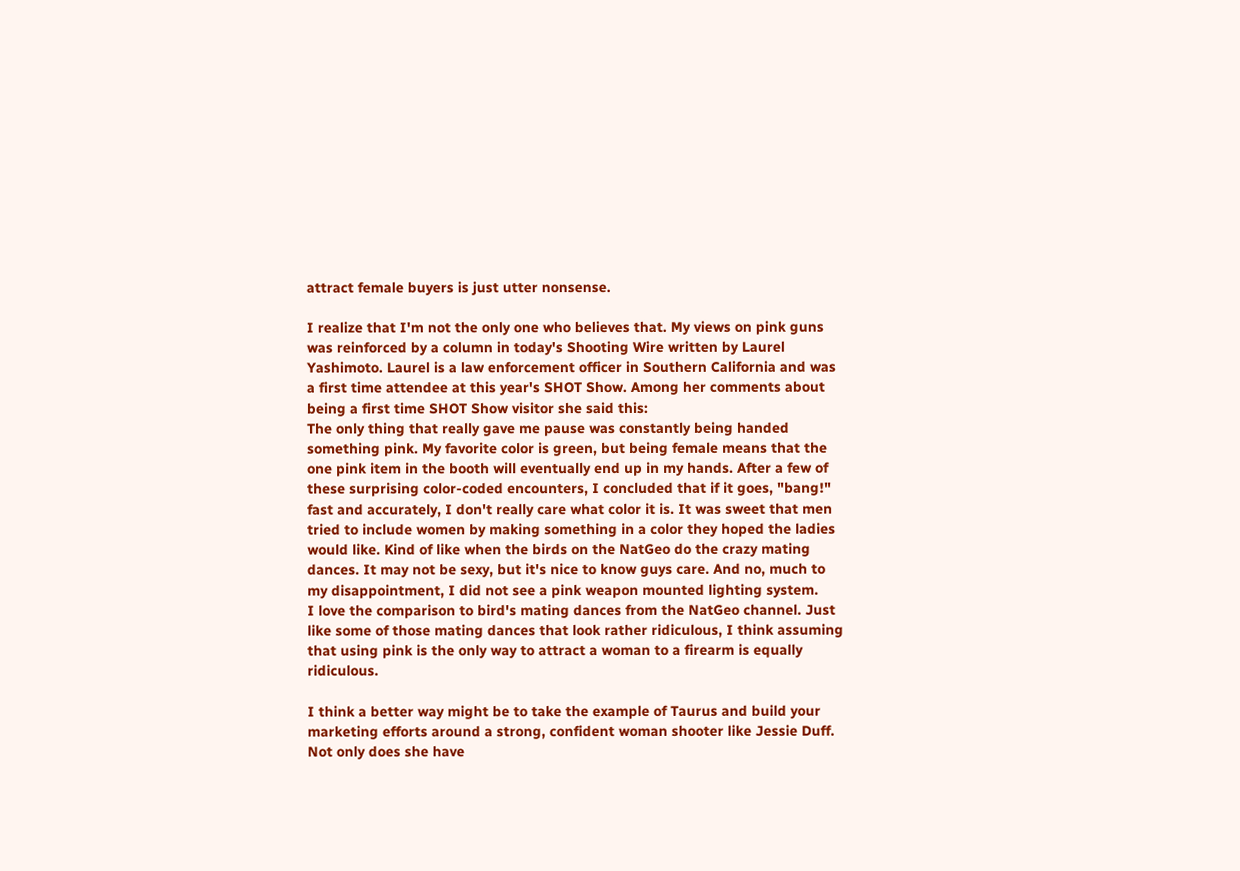attract female buyers is just utter nonsense.

I realize that I'm not the only one who believes that. My views on pink guns was reinforced by a column in today's Shooting Wire written by Laurel Yashimoto. Laurel is a law enforcement officer in Southern California and was a first time attendee at this year's SHOT Show. Among her comments about being a first time SHOT Show visitor she said this:
The only thing that really gave me pause was constantly being handed something pink. My favorite color is green, but being female means that the one pink item in the booth will eventually end up in my hands. After a few of these surprising color-coded encounters, I concluded that if it goes, "bang!" fast and accurately, I don't really care what color it is. It was sweet that men tried to include women by making something in a color they hoped the ladies would like. Kind of like when the birds on the NatGeo do the crazy mating dances. It may not be sexy, but it's nice to know guys care. And no, much to my disappointment, I did not see a pink weapon mounted lighting system.
I love the comparison to bird's mating dances from the NatGeo channel. Just like some of those mating dances that look rather ridiculous, I think assuming that using pink is the only way to attract a woman to a firearm is equally ridiculous.

I think a better way might be to take the example of Taurus and build your marketing efforts around a strong, confident woman shooter like Jessie Duff. Not only does she have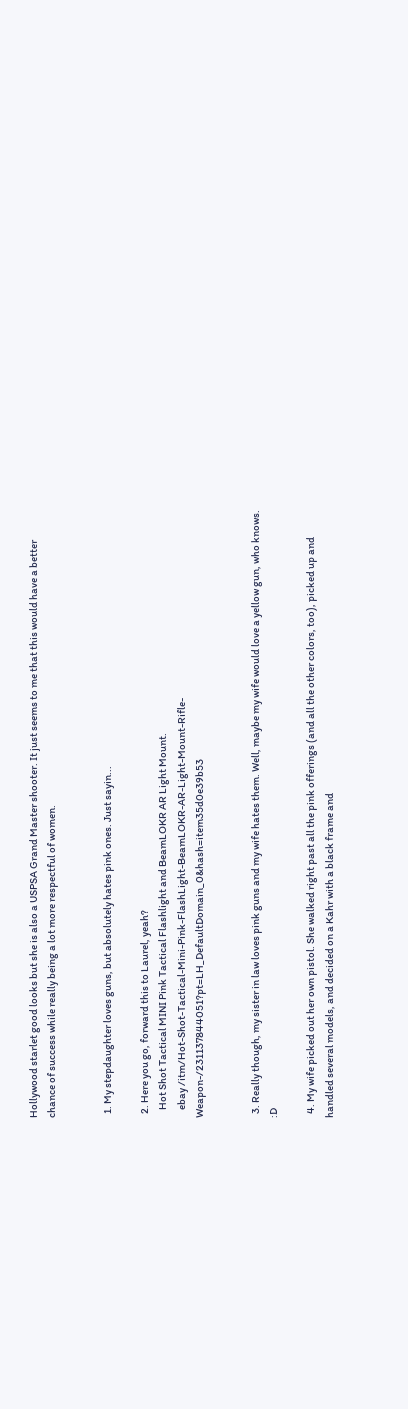Hollywood starlet good looks but she is also a USPSA Grand Master shooter. It just seems to me that this would have a better chance of success while really being a lot more respectful of women.


  1. My stepdaughter loves guns, but absolutely hates pink ones. Just sayin...

  2. Here you go, forward this to Laurel, yeah?
    Hot Shot Tactical MINI Pink Tactical Flashlight and BeamLOKR AR Light Mount.
    ebay /itm/Hot-Shot-Tactical-Mini-Pink-FlashLight-BeamLOKR-AR-Light-Mount-Rifle-Weapon-/231137844051?pt=LH_DefaultDomain_0&hash=item35d0e39b53


  3. Really though, my sister in law loves pink guns and my wife hates them. Well, maybe my wife would love a yellow gun, who knows. :D

  4. My wife picked out her own pistol. She walked right past all the pink offerings (and all the other colors, too), picked up and handled several models, and decided on a Kahr with a black frame and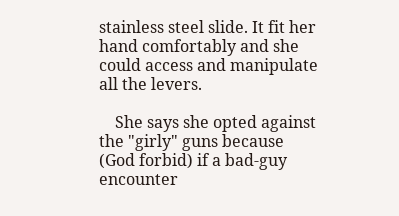stainless steel slide. It fit her hand comfortably and she could access and manipulate all the levers.

    She says she opted against the "girly" guns because (God forbid) if a bad-guy encounter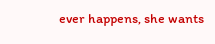ever happens, she wants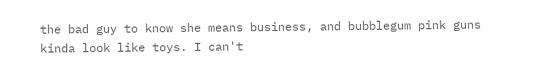the bad guy to know she means business, and bubblegum pink guns kinda look like toys. I can't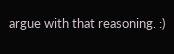argue with that reasoning. :)